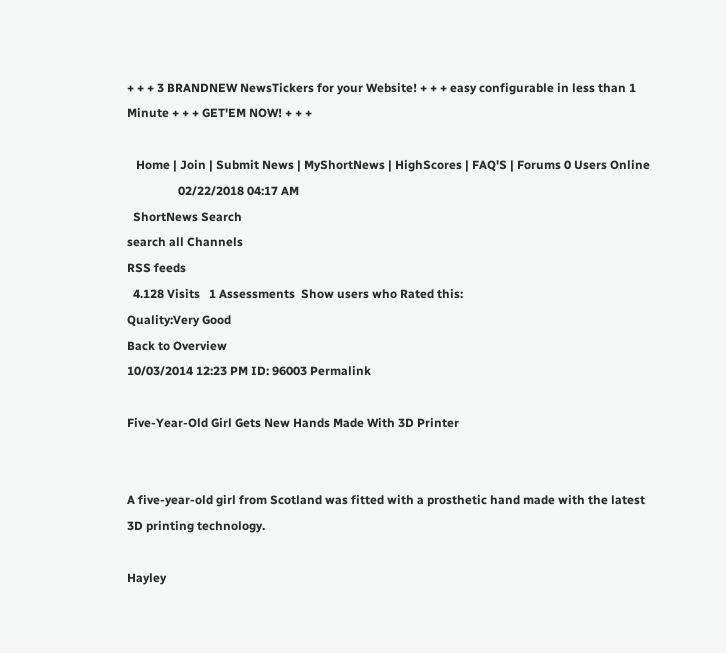+ + + 3 BRANDNEW NewsTickers for your Website! + + + easy configurable in less than 1 Minute + + + GET'EM NOW! + + +

   Home | Join | Submit News | MyShortNews | HighScores | FAQ'S | Forums 0 Users Online
                 02/22/2018 04:17 AM
  ShortNews Search
search all Channels
RSS feeds
  4.128 Visits   1 Assessments  Show users who Rated this:
Quality:Very Good
Back to Overview
10/03/2014 12:23 PM ID: 96003 Permalink

Five-Year-Old Girl Gets New Hands Made With 3D Printer


A five-year-old girl from Scotland was fitted with a prosthetic hand made with the latest 3D printing technology.

Hayley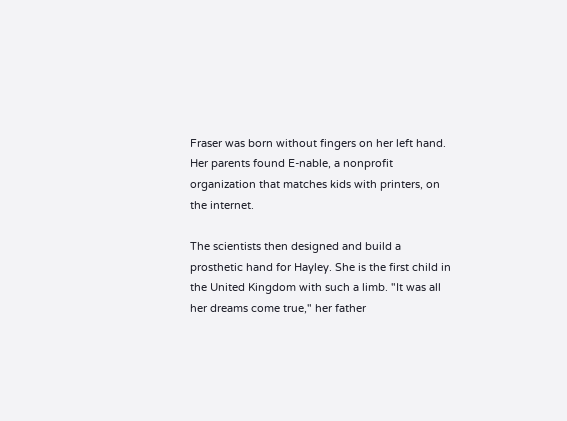Fraser was born without fingers on her left hand. Her parents found E-nable, a nonprofit organization that matches kids with printers, on the internet.

The scientists then designed and build a prosthetic hand for Hayley. She is the first child in the United Kingdom with such a limb. "It was all her dreams come true," her father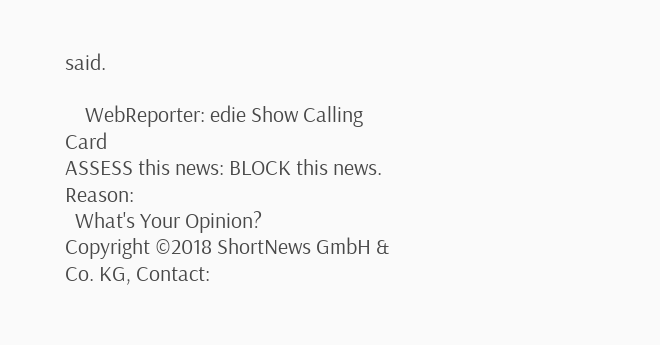said.

    WebReporter: edie Show Calling Card
ASSESS this news: BLOCK this news. Reason:
  What's Your Opinion?
Copyright ©2018 ShortNews GmbH & Co. KG, Contact: